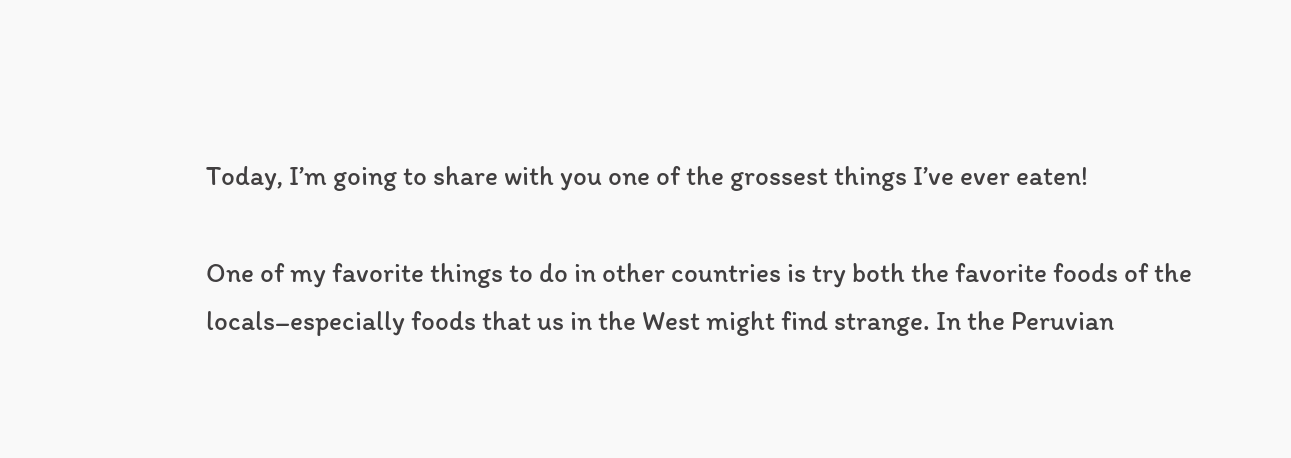Today, I’m going to share with you one of the grossest things I’ve ever eaten!

One of my favorite things to do in other countries is try both the favorite foods of the locals–especially foods that us in the West might find strange. In the Peruvian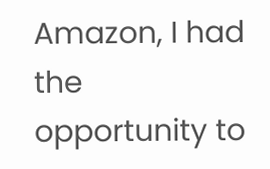Amazon, I had the opportunity to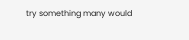try something many would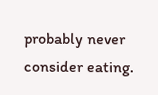probably never consider eating.